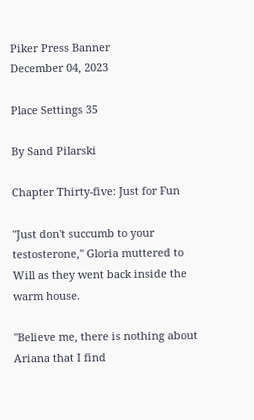Piker Press Banner
December 04, 2023

Place Settings 35

By Sand Pilarski

Chapter Thirty-five: Just for Fun

"Just don't succumb to your testosterone," Gloria muttered to Will as they went back inside the warm house.

"Believe me, there is nothing about Ariana that I find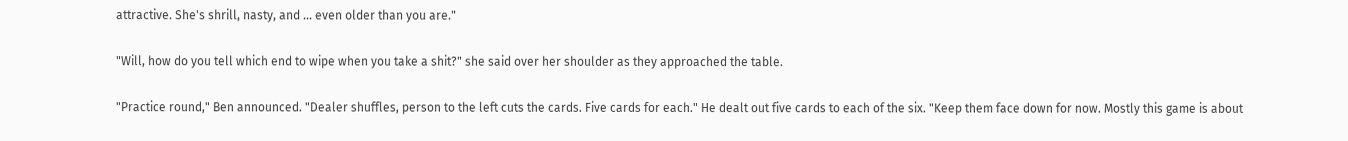attractive. She's shrill, nasty, and ... even older than you are."

"Will, how do you tell which end to wipe when you take a shit?" she said over her shoulder as they approached the table.

"Practice round," Ben announced. "Dealer shuffles, person to the left cuts the cards. Five cards for each." He dealt out five cards to each of the six. "Keep them face down for now. Mostly this game is about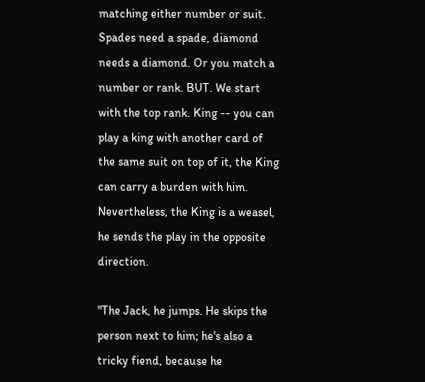matching either number or suit. Spades need a spade, diamond needs a diamond. Or you match a number or rank. BUT. We start with the top rank. King -- you can play a king with another card of the same suit on top of it, the King can carry a burden with him. Nevertheless, the King is a weasel, he sends the play in the opposite direction.

"The Jack, he jumps. He skips the person next to him; he's also a tricky fiend, because he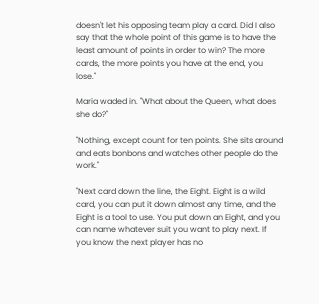doesn't let his opposing team play a card. Did I also say that the whole point of this game is to have the least amount of points in order to win? The more cards, the more points you have at the end, you lose."

Maria waded in. "What about the Queen, what does she do?"

"Nothing, except count for ten points. She sits around and eats bonbons and watches other people do the work."

"Next card down the line, the Eight. Eight is a wild card, you can put it down almost any time, and the Eight is a tool to use. You put down an Eight, and you can name whatever suit you want to play next. If you know the next player has no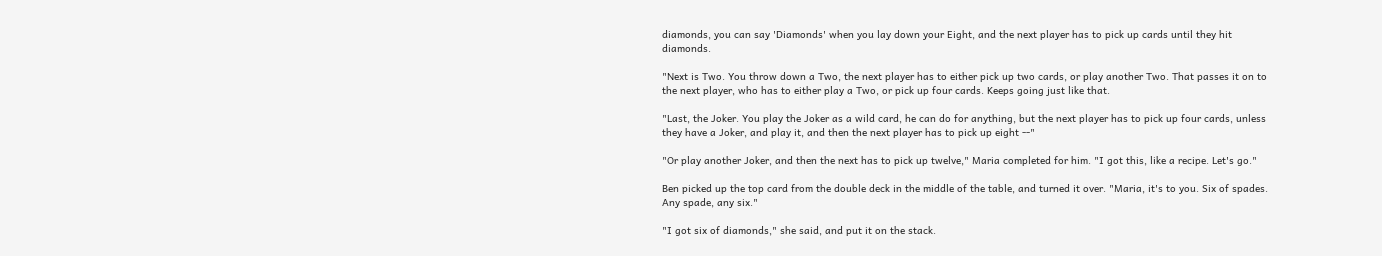diamonds, you can say 'Diamonds' when you lay down your Eight, and the next player has to pick up cards until they hit diamonds.

"Next is Two. You throw down a Two, the next player has to either pick up two cards, or play another Two. That passes it on to the next player, who has to either play a Two, or pick up four cards. Keeps going just like that.

"Last, the Joker. You play the Joker as a wild card, he can do for anything, but the next player has to pick up four cards, unless they have a Joker, and play it, and then the next player has to pick up eight --"

"Or play another Joker, and then the next has to pick up twelve," Maria completed for him. "I got this, like a recipe. Let's go."

Ben picked up the top card from the double deck in the middle of the table, and turned it over. "Maria, it's to you. Six of spades. Any spade, any six."

"I got six of diamonds," she said, and put it on the stack.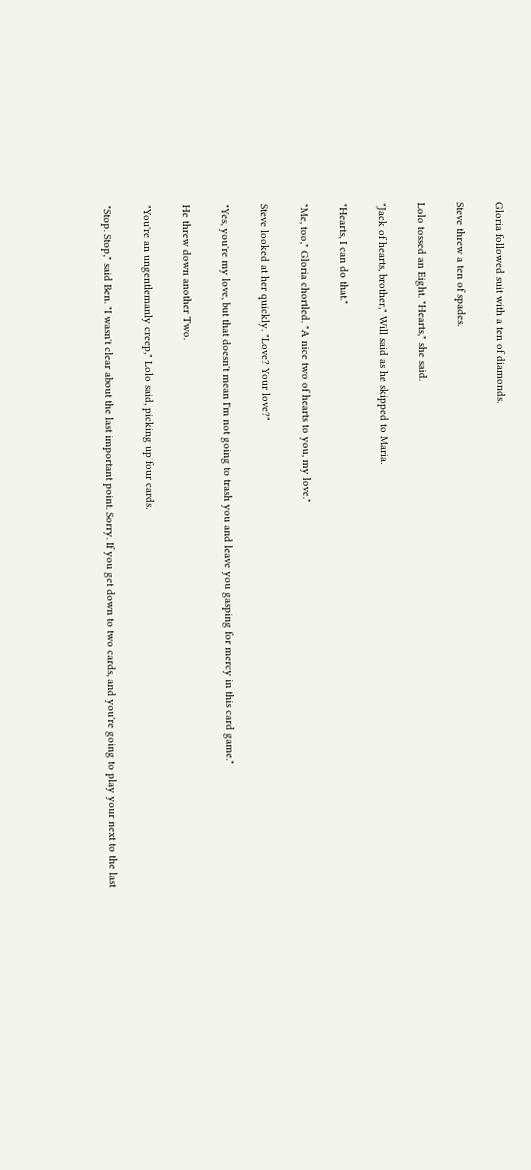Gloria followed suit with a ten of diamonds.

Steve threw a ten of spades.

Lolo tossed an Eight. "Hearts," she said.

"Jack of hearts, brother," Will said as he skipped to Maria.

"Hearts, I can do that."

"Me, too," Gloria chortled. "A nice two of hearts to you, my love."

Steve looked at her quickly. "Love? Your love?"

"Yes, you're my love, but that doesn't mean I'm not going to trash you and leave you gasping for mercy in this card game."

He threw down another Two.

"You're an ungentlemanly creep," Lolo said, picking up four cards.

"Stop. Stop," said Ben. "I wasn't clear about the last important point. Sorry. If you get down to two cards, and you're going to play your next to the last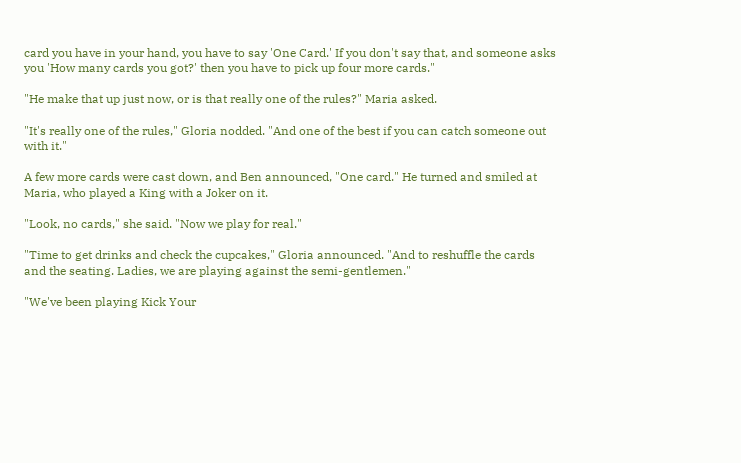card you have in your hand, you have to say 'One Card.' If you don't say that, and someone asks you 'How many cards you got?' then you have to pick up four more cards."

"He make that up just now, or is that really one of the rules?" Maria asked.

"It's really one of the rules," Gloria nodded. "And one of the best if you can catch someone out with it."

A few more cards were cast down, and Ben announced, "One card." He turned and smiled at Maria, who played a King with a Joker on it.

"Look, no cards," she said. "Now we play for real."

"Time to get drinks and check the cupcakes," Gloria announced. "And to reshuffle the cards and the seating. Ladies, we are playing against the semi-gentlemen."

"We've been playing Kick Your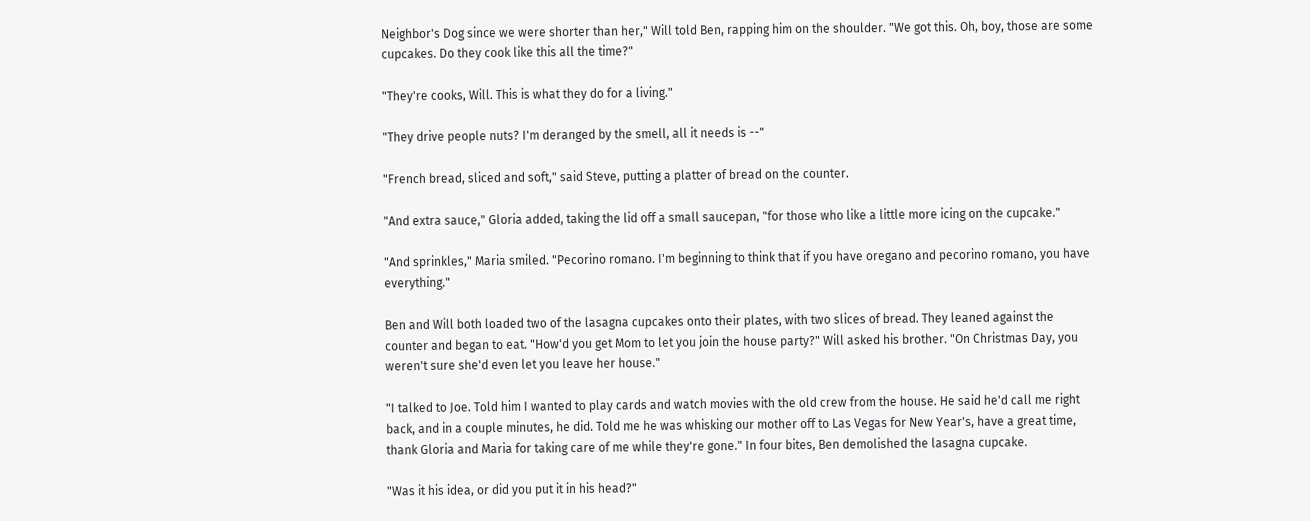Neighbor's Dog since we were shorter than her," Will told Ben, rapping him on the shoulder. "We got this. Oh, boy, those are some cupcakes. Do they cook like this all the time?"

"They're cooks, Will. This is what they do for a living."

"They drive people nuts? I'm deranged by the smell, all it needs is --"

"French bread, sliced and soft," said Steve, putting a platter of bread on the counter.

"And extra sauce," Gloria added, taking the lid off a small saucepan, "for those who like a little more icing on the cupcake."

"And sprinkles," Maria smiled. "Pecorino romano. I'm beginning to think that if you have oregano and pecorino romano, you have everything."

Ben and Will both loaded two of the lasagna cupcakes onto their plates, with two slices of bread. They leaned against the counter and began to eat. "How'd you get Mom to let you join the house party?" Will asked his brother. "On Christmas Day, you weren't sure she'd even let you leave her house."

"I talked to Joe. Told him I wanted to play cards and watch movies with the old crew from the house. He said he'd call me right back, and in a couple minutes, he did. Told me he was whisking our mother off to Las Vegas for New Year's, have a great time, thank Gloria and Maria for taking care of me while they're gone." In four bites, Ben demolished the lasagna cupcake.

"Was it his idea, or did you put it in his head?"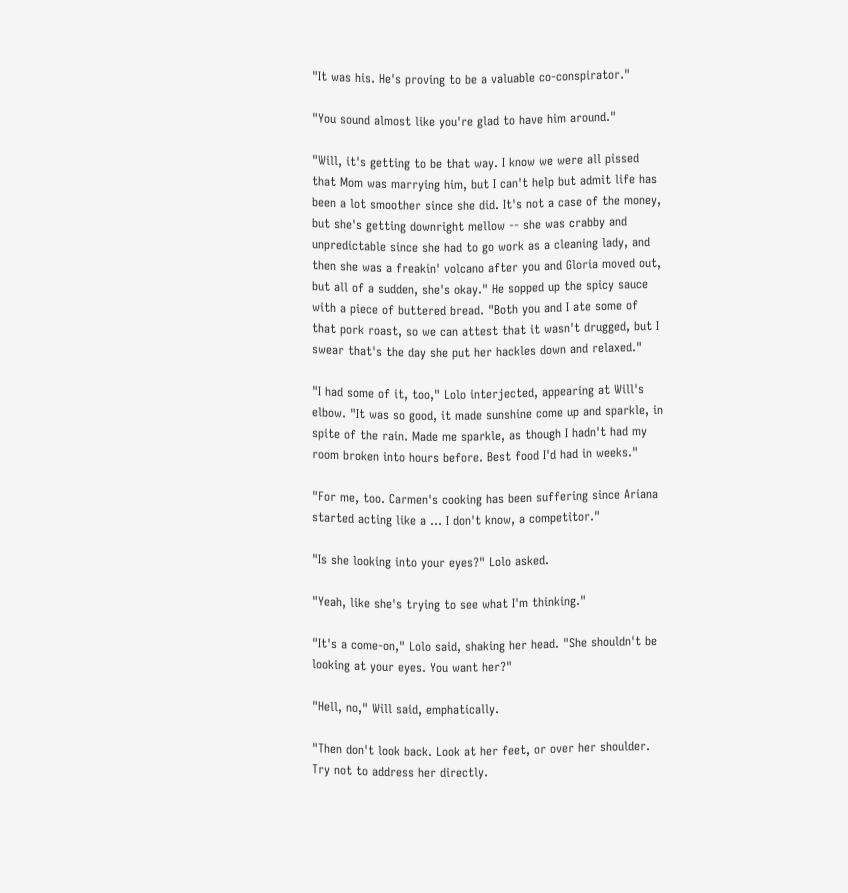"It was his. He's proving to be a valuable co-conspirator."

"You sound almost like you're glad to have him around."

"Will, it's getting to be that way. I know we were all pissed that Mom was marrying him, but I can't help but admit life has been a lot smoother since she did. It's not a case of the money, but she's getting downright mellow -- she was crabby and unpredictable since she had to go work as a cleaning lady, and then she was a freakin' volcano after you and Gloria moved out, but all of a sudden, she's okay." He sopped up the spicy sauce with a piece of buttered bread. "Both you and I ate some of that pork roast, so we can attest that it wasn't drugged, but I swear that's the day she put her hackles down and relaxed."

"I had some of it, too," Lolo interjected, appearing at Will's elbow. "It was so good, it made sunshine come up and sparkle, in spite of the rain. Made me sparkle, as though I hadn't had my room broken into hours before. Best food I'd had in weeks."

"For me, too. Carmen's cooking has been suffering since Ariana started acting like a ... I don't know, a competitor."

"Is she looking into your eyes?" Lolo asked.

"Yeah, like she's trying to see what I'm thinking."

"It's a come-on," Lolo said, shaking her head. "She shouldn't be looking at your eyes. You want her?"

"Hell, no," Will said, emphatically.

"Then don't look back. Look at her feet, or over her shoulder. Try not to address her directly.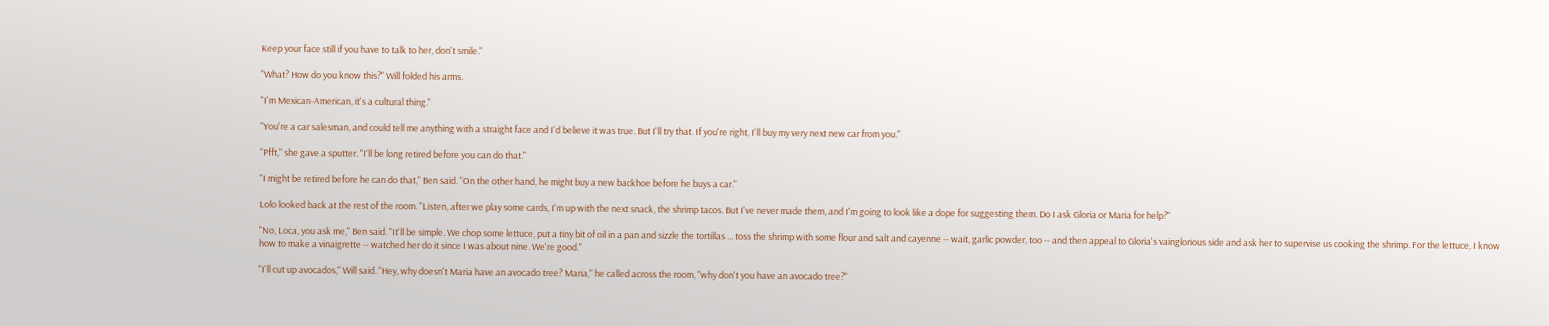Keep your face still if you have to talk to her, don't smile."

"What? How do you know this?" Will folded his arms.

"I'm Mexican-American, it's a cultural thing."

"You're a car salesman, and could tell me anything with a straight face and I'd believe it was true. But I'll try that. If you're right, I'll buy my very next new car from you."

"Pfft," she gave a sputter. "I'll be long retired before you can do that."

"I might be retired before he can do that," Ben said. "On the other hand, he might buy a new backhoe before he buys a car."

Lolo looked back at the rest of the room. "Listen, after we play some cards, I'm up with the next snack, the shrimp tacos. But I've never made them, and I'm going to look like a dope for suggesting them. Do I ask Gloria or Maria for help?"

"No, Loca, you ask me," Ben said. "It'll be simple. We chop some lettuce, put a tiny bit of oil in a pan and sizzle the tortillas ... toss the shrimp with some flour and salt and cayenne -- wait, garlic powder, too -- and then appeal to Gloria's vainglorious side and ask her to supervise us cooking the shrimp. For the lettuce, I know how to make a vinaigrette -- watched her do it since I was about nine. We're good."

"I'll cut up avocados," Will said. "Hey, why doesn't Maria have an avocado tree? Maria," he called across the room, "why don't you have an avocado tree?"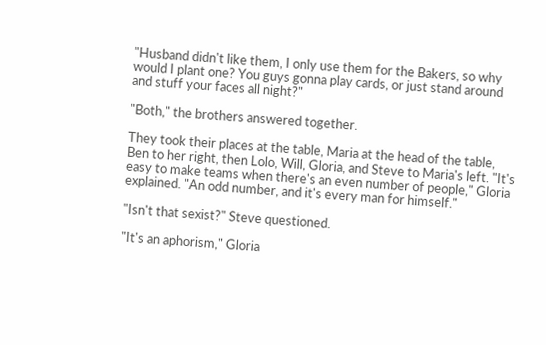"Husband didn't like them, I only use them for the Bakers, so why would I plant one? You guys gonna play cards, or just stand around and stuff your faces all night?"

"Both," the brothers answered together.

They took their places at the table, Maria at the head of the table, Ben to her right, then Lolo, Will, Gloria, and Steve to Maria's left. "It's easy to make teams when there's an even number of people," Gloria explained. "An odd number, and it's every man for himself."

"Isn't that sexist?" Steve questioned.

"It's an aphorism," Gloria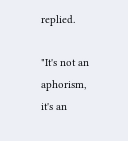replied.

"It's not an aphorism, it's an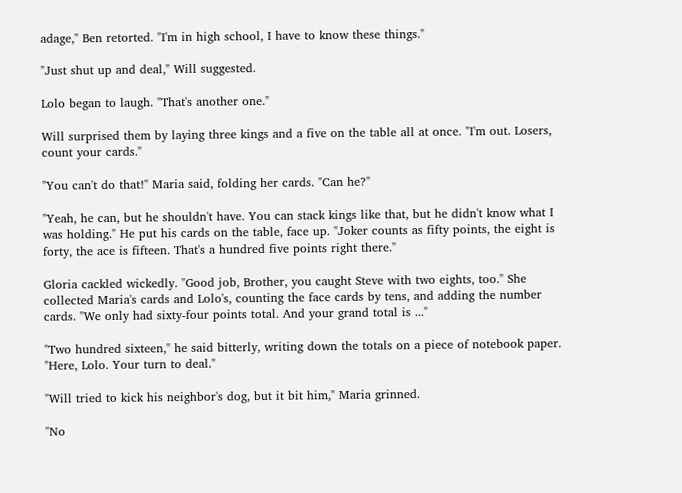adage," Ben retorted. "I'm in high school, I have to know these things."

"Just shut up and deal," Will suggested.

Lolo began to laugh. "That's another one."

Will surprised them by laying three kings and a five on the table all at once. "I'm out. Losers, count your cards."

"You can't do that!" Maria said, folding her cards. "Can he?"

"Yeah, he can, but he shouldn't have. You can stack kings like that, but he didn't know what I was holding." He put his cards on the table, face up. "Joker counts as fifty points, the eight is forty, the ace is fifteen. That's a hundred five points right there."

Gloria cackled wickedly. "Good job, Brother, you caught Steve with two eights, too." She collected Maria's cards and Lolo's, counting the face cards by tens, and adding the number cards. "We only had sixty-four points total. And your grand total is ..."

"Two hundred sixteen," he said bitterly, writing down the totals on a piece of notebook paper. "Here, Lolo. Your turn to deal."

"Will tried to kick his neighbor's dog, but it bit him," Maria grinned.

"No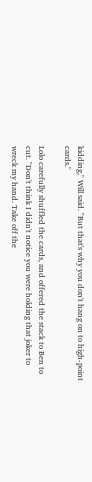kidding," Will said. "But that's why you don't hang on to high-point cards."

Lolo carefully shuffled the cards, and offered the stack to Ben to cut. "Don't think I didn't notice you were holding that joker to wreck my hand. Take off the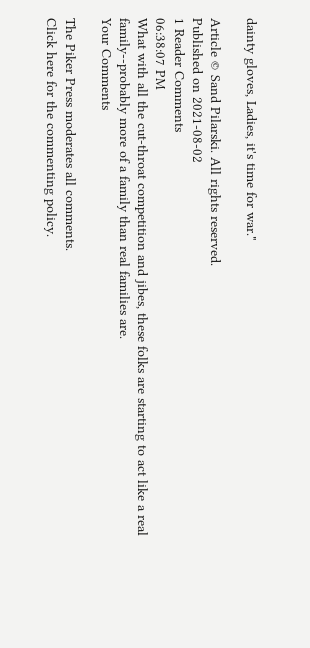dainty gloves, Ladies, it's time for war."

Article © Sand Pilarski. All rights reserved.
Published on 2021-08-02
1 Reader Comments
06:38:07 PM
What with all the cut-throat competition and jibes, these folks are starting to act like a real family--probably more of a family than real families are.
Your Comments

The Piker Press moderates all comments.
Click here for the commenting policy.